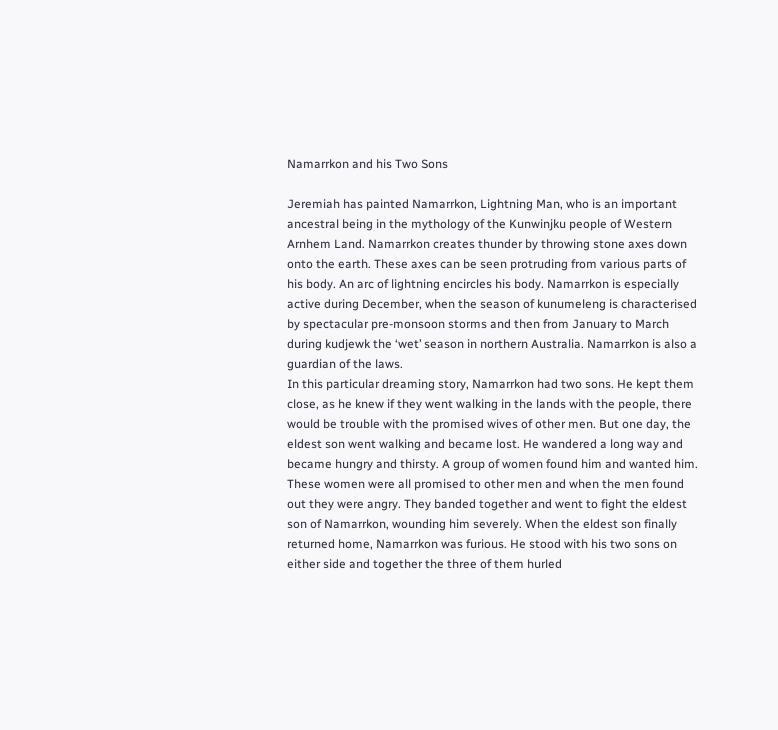Namarrkon and his Two Sons

Jeremiah has painted Namarrkon, Lightning Man, who is an important ancestral being in the mythology of the Kunwinjku people of Western Arnhem Land. Namarrkon creates thunder by throwing stone axes down onto the earth. These axes can be seen protruding from various parts of his body. An arc of lightning encircles his body. Namarrkon is especially active during December, when the season of kunumeleng is characterised by spectacular pre-monsoon storms and then from January to March during kudjewk the ‘wet’ season in northern Australia. Namarrkon is also a guardian of the laws.
In this particular dreaming story, Namarrkon had two sons. He kept them close, as he knew if they went walking in the lands with the people, there would be trouble with the promised wives of other men. But one day, the eldest son went walking and became lost. He wandered a long way and became hungry and thirsty. A group of women found him and wanted him. These women were all promised to other men and when the men found out they were angry. They banded together and went to fight the eldest son of Namarrkon, wounding him severely. When the eldest son finally returned home, Namarrkon was furious. He stood with his two sons on either side and together the three of them hurled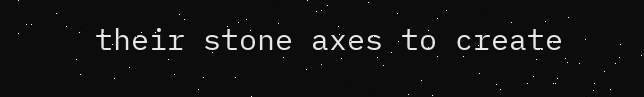their stone axes to create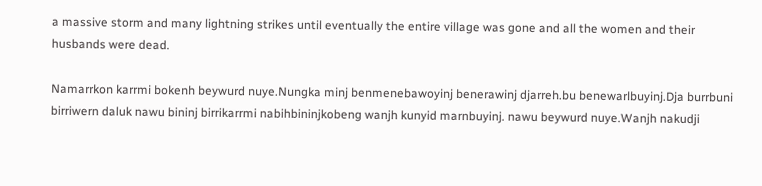a massive storm and many lightning strikes until eventually the entire village was gone and all the women and their husbands were dead.

Namarrkon karrmi bokenh beywurd nuye.Nungka minj benmenebawoyinj benerawinj djarreh.bu benewarlbuyinj.Dja burrbuni birriwern daluk nawu bininj birrikarrmi nabihbininjkobeng wanjh kunyid marnbuyinj. nawu beywurd nuye.Wanjh nakudji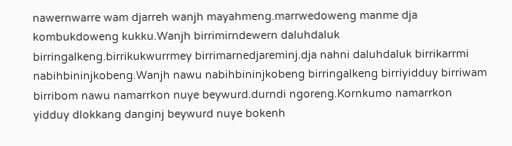nawernwarre wam djarreh wanjh mayahmeng.marrwedoweng manme dja kombukdoweng kukku.Wanjh birrimirndewern daluhdaluk birringalkeng.birrikukwurrmey birrimarnedjareminj.dja nahni daluhdaluk birrikarrmi nabihbininjkobeng.Wanjh nawu nabihbininjkobeng birringalkeng birriyidduy birriwam birribom nawu namarrkon nuye beywurd.durndi ngoreng.Kornkumo namarrkon yidduy dlokkang danginj beywurd nuye bokenh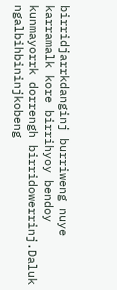birridjarrkdanginj burriweng nuye karramalk kore birrihyoy bendoy kunmayorrk dorrengh birridowerrinj.Daluk ngalbihbininjkobeng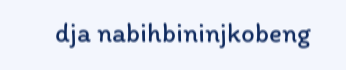dja nabihbininjkobeng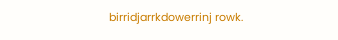birridjarrkdowerrinj rowk.